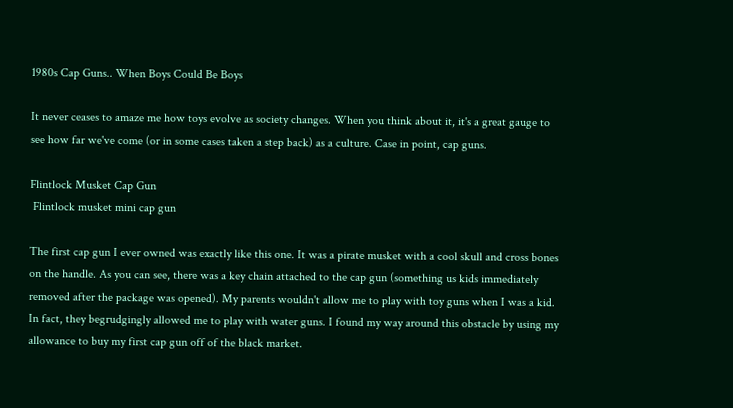1980s Cap Guns.. When Boys Could Be Boys

It never ceases to amaze me how toys evolve as society changes. When you think about it, it's a great gauge to see how far we've come (or in some cases taken a step back) as a culture. Case in point, cap guns.

Flintlock Musket Cap Gun
 Flintlock musket mini cap gun

The first cap gun I ever owned was exactly like this one. It was a pirate musket with a cool skull and cross bones on the handle. As you can see, there was a key chain attached to the cap gun (something us kids immediately removed after the package was opened). My parents wouldn't allow me to play with toy guns when I was a kid. In fact, they begrudgingly allowed me to play with water guns. I found my way around this obstacle by using my allowance to buy my first cap gun off of the black market.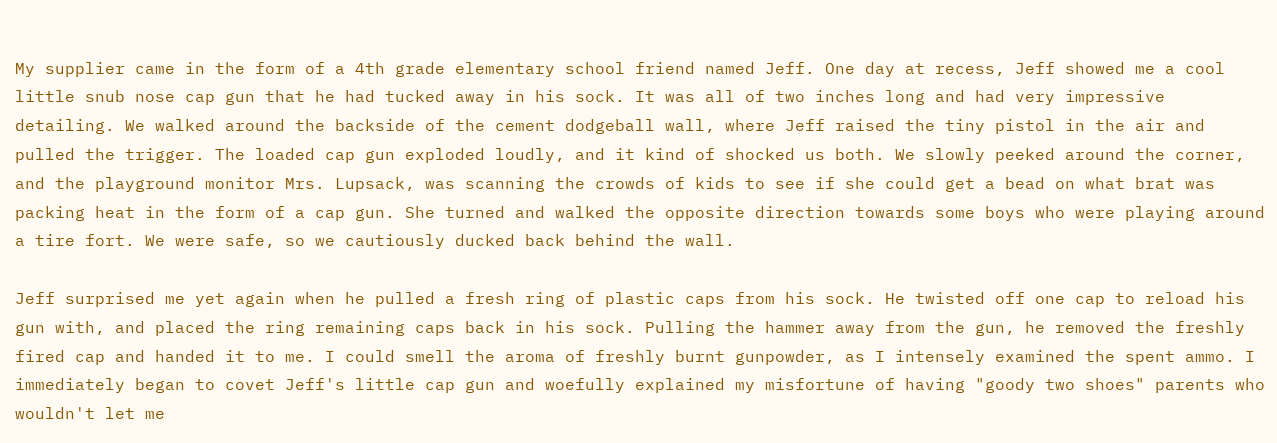My supplier came in the form of a 4th grade elementary school friend named Jeff. One day at recess, Jeff showed me a cool little snub nose cap gun that he had tucked away in his sock. It was all of two inches long and had very impressive detailing. We walked around the backside of the cement dodgeball wall, where Jeff raised the tiny pistol in the air and pulled the trigger. The loaded cap gun exploded loudly, and it kind of shocked us both. We slowly peeked around the corner, and the playground monitor Mrs. Lupsack, was scanning the crowds of kids to see if she could get a bead on what brat was packing heat in the form of a cap gun. She turned and walked the opposite direction towards some boys who were playing around a tire fort. We were safe, so we cautiously ducked back behind the wall.

Jeff surprised me yet again when he pulled a fresh ring of plastic caps from his sock. He twisted off one cap to reload his gun with, and placed the ring remaining caps back in his sock. Pulling the hammer away from the gun, he removed the freshly fired cap and handed it to me. I could smell the aroma of freshly burnt gunpowder, as I intensely examined the spent ammo. I immediately began to covet Jeff's little cap gun and woefully explained my misfortune of having "goody two shoes" parents who wouldn't let me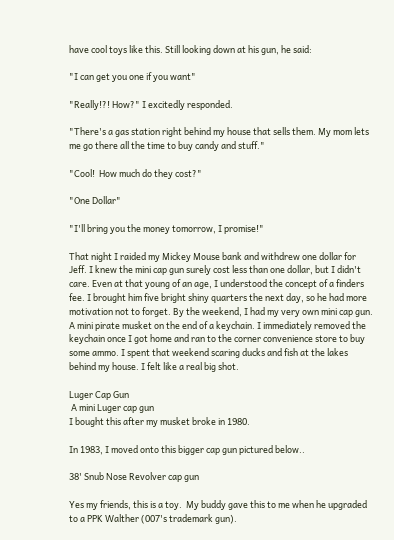have cool toys like this. Still looking down at his gun, he said:

"I can get you one if you want"

"Really!?! How?" I excitedly responded.

"There's a gas station right behind my house that sells them. My mom lets me go there all the time to buy candy and stuff."

"Cool!  How much do they cost?"

"One Dollar"

"I'll bring you the money tomorrow, I promise!"

That night I raided my Mickey Mouse bank and withdrew one dollar for Jeff. I knew the mini cap gun surely cost less than one dollar, but I didn't care. Even at that young of an age, I understood the concept of a finders fee. I brought him five bright shiny quarters the next day, so he had more motivation not to forget. By the weekend, I had my very own mini cap gun. A mini pirate musket on the end of a keychain. I immediately removed the keychain once I got home and ran to the corner convenience store to buy some ammo. I spent that weekend scaring ducks and fish at the lakes behind my house. I felt like a real big shot.

Luger Cap Gun
 A mini Luger cap gun
I bought this after my musket broke in 1980.

In 1983, I moved onto this bigger cap gun pictured below..

38' Snub Nose Revolver cap gun

Yes my friends, this is a toy.  My buddy gave this to me when he upgraded to a PPK Walther (007's trademark gun).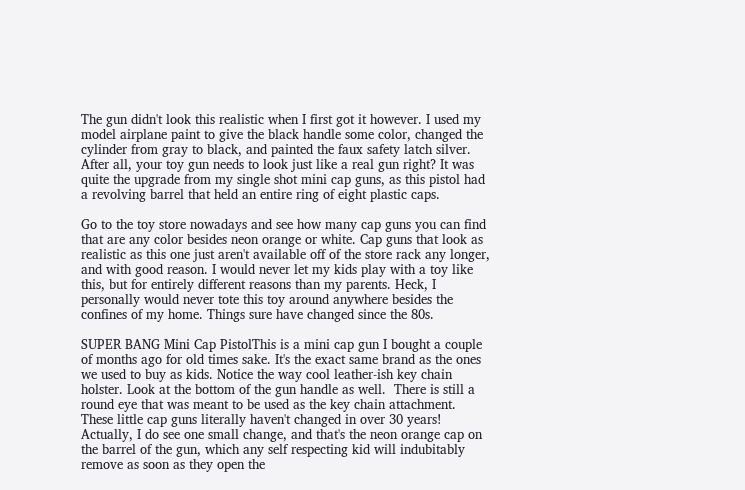The gun didn't look this realistic when I first got it however. I used my model airplane paint to give the black handle some color, changed the cylinder from gray to black, and painted the faux safety latch silver. After all, your toy gun needs to look just like a real gun right? It was quite the upgrade from my single shot mini cap guns, as this pistol had a revolving barrel that held an entire ring of eight plastic caps.

Go to the toy store nowadays and see how many cap guns you can find that are any color besides neon orange or white. Cap guns that look as realistic as this one just aren't available off of the store rack any longer, and with good reason. I would never let my kids play with a toy like this, but for entirely different reasons than my parents. Heck, I personally would never tote this toy around anywhere besides the confines of my home. Things sure have changed since the 80s.

SUPER BANG Mini Cap PistolThis is a mini cap gun I bought a couple of months ago for old times sake. It's the exact same brand as the ones we used to buy as kids. Notice the way cool leather-ish key chain holster. Look at the bottom of the gun handle as well.  There is still a round eye that was meant to be used as the key chain attachment.  These little cap guns literally haven't changed in over 30 years! Actually, I do see one small change, and that's the neon orange cap on the barrel of the gun, which any self respecting kid will indubitably remove as soon as they open the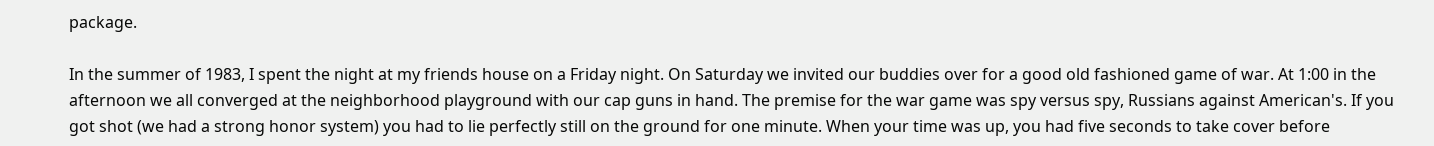package.

In the summer of 1983, I spent the night at my friends house on a Friday night. On Saturday we invited our buddies over for a good old fashioned game of war. At 1:00 in the afternoon we all converged at the neighborhood playground with our cap guns in hand. The premise for the war game was spy versus spy, Russians against American's. If you got shot (we had a strong honor system) you had to lie perfectly still on the ground for one minute. When your time was up, you had five seconds to take cover before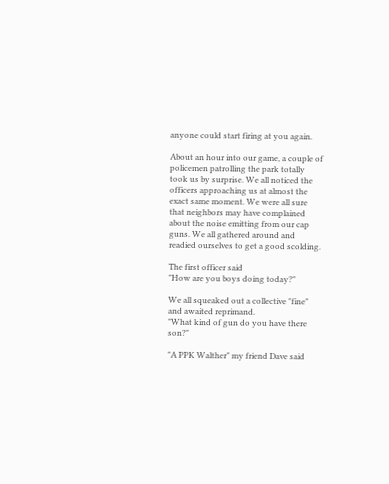anyone could start firing at you again.

About an hour into our game, a couple of policemen patrolling the park totally took us by surprise. We all noticed the officers approaching us at almost the exact same moment. We were all sure that neighbors may have complained about the noise emitting from our cap guns. We all gathered around and readied ourselves to get a good scolding.

The first officer said
"How are you boys doing today?"

We all squeaked out a collective "fine"
and awaited reprimand.
"What kind of gun do you have there son?"

"A PPK Walther" my friend Dave said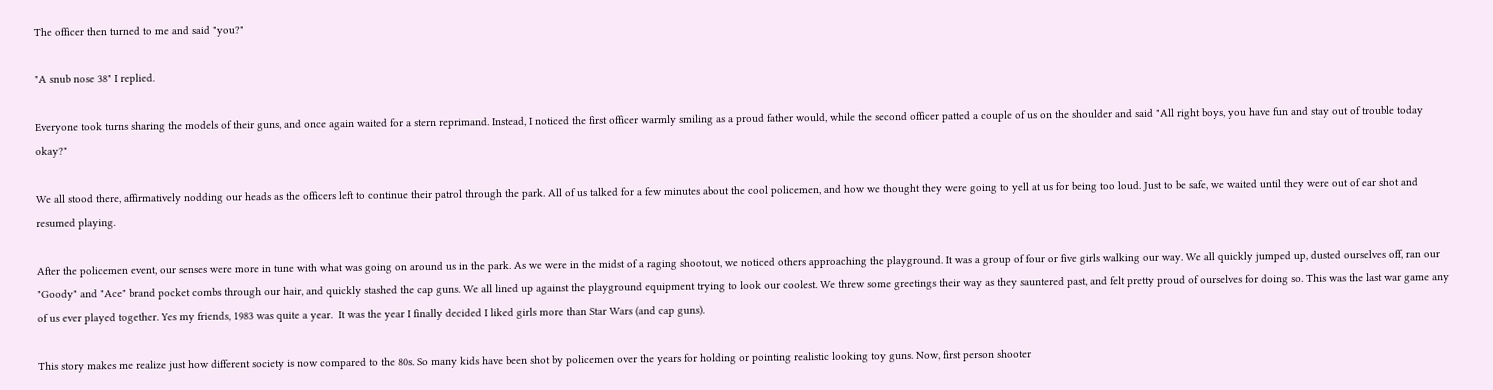The officer then turned to me and said "you?"

"A snub nose 38" I replied.

Everyone took turns sharing the models of their guns, and once again waited for a stern reprimand. Instead, I noticed the first officer warmly smiling as a proud father would, while the second officer patted a couple of us on the shoulder and said "All right boys, you have fun and stay out of trouble today okay?"

We all stood there, affirmatively nodding our heads as the officers left to continue their patrol through the park. All of us talked for a few minutes about the cool policemen, and how we thought they were going to yell at us for being too loud. Just to be safe, we waited until they were out of ear shot and resumed playing.

After the policemen event, our senses were more in tune with what was going on around us in the park. As we were in the midst of a raging shootout, we noticed others approaching the playground. It was a group of four or five girls walking our way. We all quickly jumped up, dusted ourselves off, ran our "Goody" and "Ace" brand pocket combs through our hair, and quickly stashed the cap guns. We all lined up against the playground equipment trying to look our coolest. We threw some greetings their way as they sauntered past, and felt pretty proud of ourselves for doing so. This was the last war game any of us ever played together. Yes my friends, 1983 was quite a year.  It was the year I finally decided I liked girls more than Star Wars (and cap guns).

This story makes me realize just how different society is now compared to the 80s. So many kids have been shot by policemen over the years for holding or pointing realistic looking toy guns. Now, first person shooter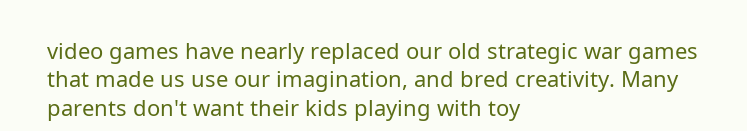video games have nearly replaced our old strategic war games that made us use our imagination, and bred creativity. Many parents don't want their kids playing with toy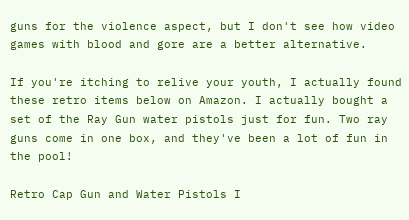guns for the violence aspect, but I don't see how video games with blood and gore are a better alternative.

If you're itching to relive your youth, I actually found these retro items below on Amazon. I actually bought a set of the Ray Gun water pistols just for fun. Two ray guns come in one box, and they've been a lot of fun in the pool!

Retro Cap Gun and Water Pistols I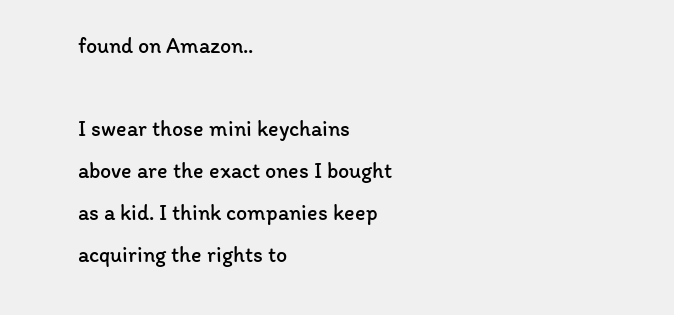found on Amazon..

I swear those mini keychains above are the exact ones I bought as a kid. I think companies keep acquiring the rights to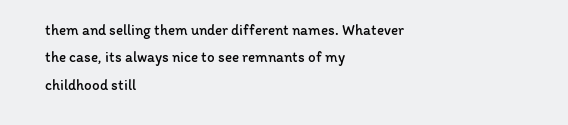them and selling them under different names. Whatever the case, its always nice to see remnants of my childhood still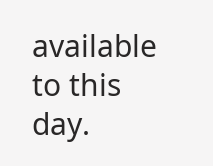available to this day.